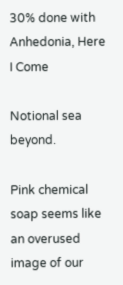30% done with Anhedonia, Here I Come

Notional sea beyond.

Pink chemical soap seems like an overused image of our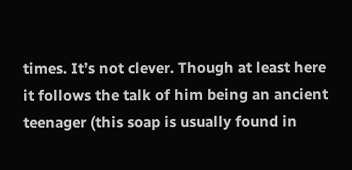times. It’s not clever. Though at least here it follows the talk of him being an ancient teenager (this soap is usually found in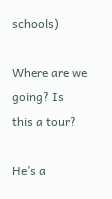schools)

Where are we going? Is this a tour?

He’s a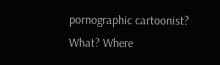pornographic cartoonist? What? Where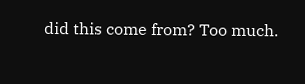did this come from? Too much.